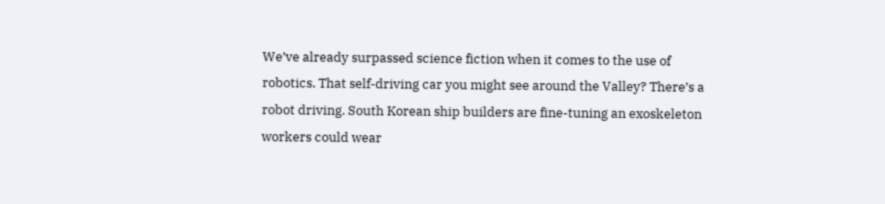We’ve already surpassed science fiction when it comes to the use of robotics. That self-driving car you might see around the Valley? There’s a robot driving. South Korean ship builders are fine-tuning an exoskeleton workers could wear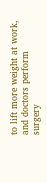to lift more weight at work, and doctors perform surgery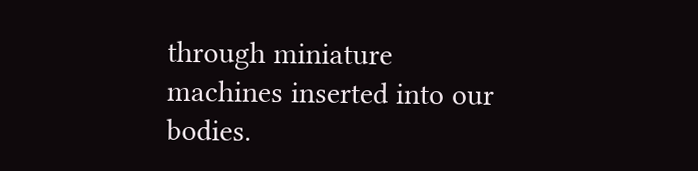through miniature machines inserted into our bodies.